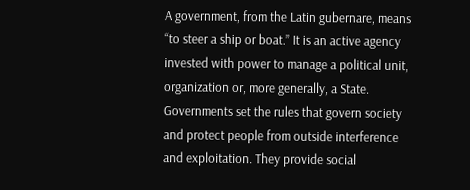A government, from the Latin gubernare, means “to steer a ship or boat.” It is an active agency invested with power to manage a political unit, organization or, more generally, a State. Governments set the rules that govern society and protect people from outside interference and exploitation. They provide social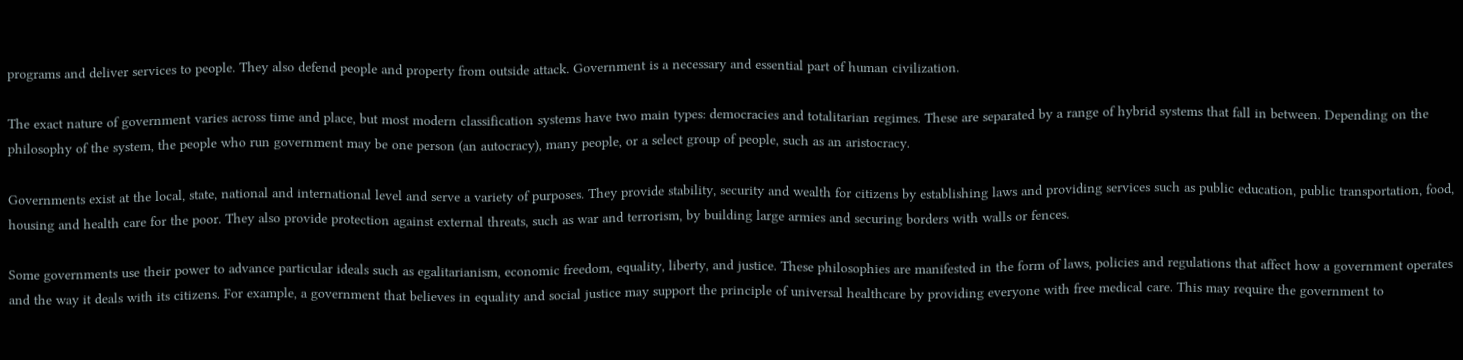programs and deliver services to people. They also defend people and property from outside attack. Government is a necessary and essential part of human civilization.

The exact nature of government varies across time and place, but most modern classification systems have two main types: democracies and totalitarian regimes. These are separated by a range of hybrid systems that fall in between. Depending on the philosophy of the system, the people who run government may be one person (an autocracy), many people, or a select group of people, such as an aristocracy.

Governments exist at the local, state, national and international level and serve a variety of purposes. They provide stability, security and wealth for citizens by establishing laws and providing services such as public education, public transportation, food, housing and health care for the poor. They also provide protection against external threats, such as war and terrorism, by building large armies and securing borders with walls or fences.

Some governments use their power to advance particular ideals such as egalitarianism, economic freedom, equality, liberty, and justice. These philosophies are manifested in the form of laws, policies and regulations that affect how a government operates and the way it deals with its citizens. For example, a government that believes in equality and social justice may support the principle of universal healthcare by providing everyone with free medical care. This may require the government to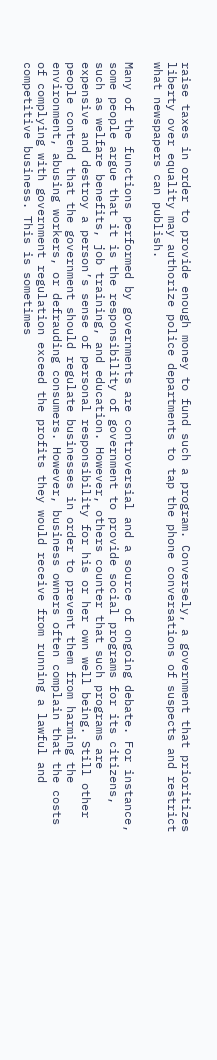raise taxes in order to provide enough money to fund such a program. Conversely, a government that prioritizes liberty over equality may authorize police departments to tap the phone conversations of suspects and restrict what newspapers can publish.

Many of the functions performed by governments are controversial and a source of ongoing debate. For instance, some people argue that it is the responsibility of government to provide social programs for its citizens, such as welfare benefits, job training, and education. However, others counter that such programs are expensive and destroy a person’s sense of personal responsibility for his or her own well being. Still other people contend that the government should regulate businesses in order to prevent them from harming the environment, abusing workers, or defrauding consumers. However, business owners often complain that the costs of complying with government regulation exceed the profits they would receive from running a lawful and competitive business. This is sometimes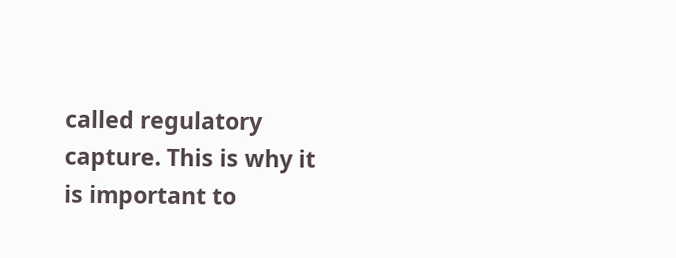called regulatory capture. This is why it is important to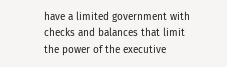have a limited government with checks and balances that limit the power of the executive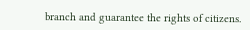branch and guarantee the rights of citizens.